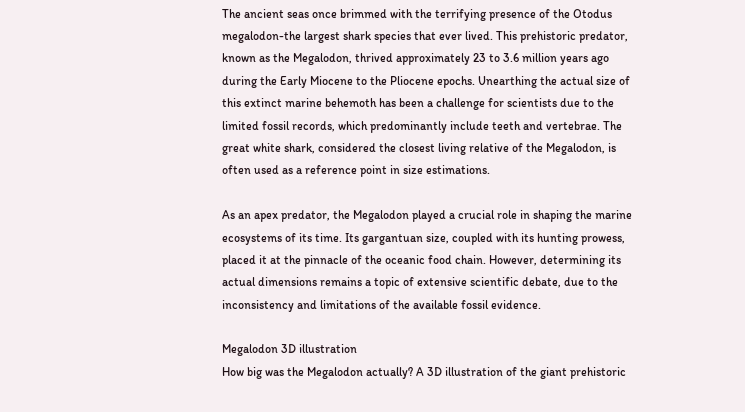The ancient seas once brimmed with the terrifying presence of the Otodus megalodon-the largest shark species that ever lived. This prehistoric predator, known as the Megalodon, thrived approximately 23 to 3.6 million years ago during the Early Miocene to the Pliocene epochs. Unearthing the actual size of this extinct marine behemoth has been a challenge for scientists due to the limited fossil records, which predominantly include teeth and vertebrae. The great white shark, considered the closest living relative of the Megalodon, is often used as a reference point in size estimations.

As an apex predator, the Megalodon played a crucial role in shaping the marine ecosystems of its time. Its gargantuan size, coupled with its hunting prowess, placed it at the pinnacle of the oceanic food chain. However, determining its actual dimensions remains a topic of extensive scientific debate, due to the inconsistency and limitations of the available fossil evidence.

Megalodon 3D illustration
How big was the Megalodon actually? A 3D illustration of the giant prehistoric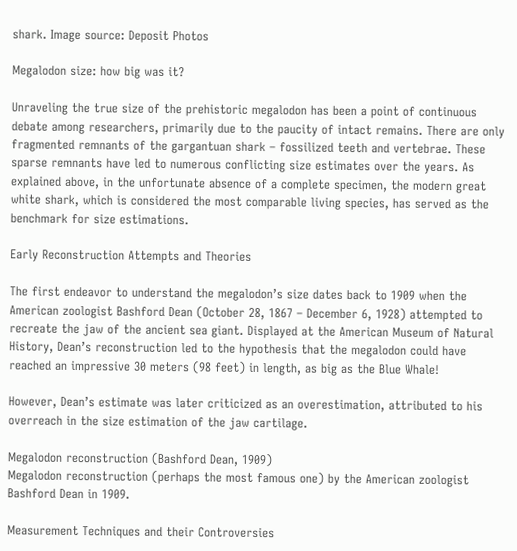shark. Image source: Deposit Photos

Megalodon size: how big was it?

Unraveling the true size of the prehistoric megalodon has been a point of continuous debate among researchers, primarily due to the paucity of intact remains. There are only fragmented remnants of the gargantuan shark – fossilized teeth and vertebrae. These sparse remnants have led to numerous conflicting size estimates over the years. As explained above, in the unfortunate absence of a complete specimen, the modern great white shark, which is considered the most comparable living species, has served as the benchmark for size estimations.

Early Reconstruction Attempts and Theories

The first endeavor to understand the megalodon’s size dates back to 1909 when the American zoologist Bashford Dean (October 28, 1867 – December 6, 1928) attempted to recreate the jaw of the ancient sea giant. Displayed at the American Museum of Natural History, Dean’s reconstruction led to the hypothesis that the megalodon could have reached an impressive 30 meters (98 feet) in length, as big as the Blue Whale!

However, Dean’s estimate was later criticized as an overestimation, attributed to his overreach in the size estimation of the jaw cartilage.

Megalodon reconstruction (Bashford Dean, 1909)
Megalodon reconstruction (perhaps the most famous one) by the American zoologist Bashford Dean in 1909.

Measurement Techniques and their Controversies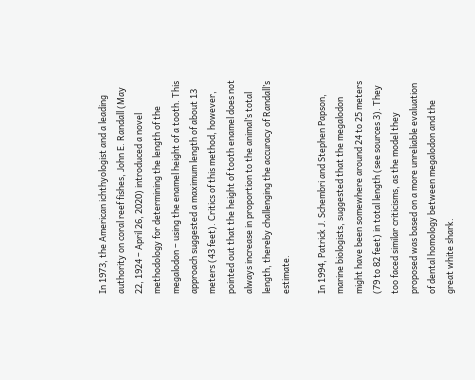In 1973, the American ichthyologist and a leading authority on coral reef fishes, John E. Randall (May 22, 1924 – April 26, 2020) introduced a novel methodology for determining the length of the megalodon – using the enamel height of a tooth. This approach suggested a maximum length of about 13 meters (43 feet). Critics of this method, however, pointed out that the height of tooth enamel does not always increase in proportion to the animal’s total length, thereby challenging the accuracy of Randall’s estimate.

In 1994, Patrick J. Schembri and Stephen Papson, marine biologists, suggested that the megalodon might have been somewhere around 24 to 25 meters (79 to 82 feet) in total length (see sources 3). They too faced similar criticisms, as the model they proposed was based on a more unreliable evaluation of dental homology between megalodon and the great white shark.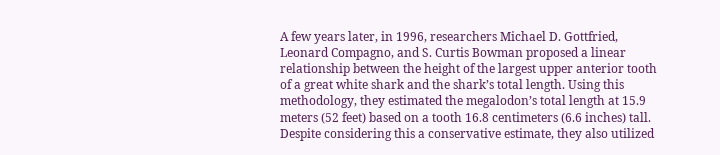A few years later, in 1996, researchers Michael D. Gottfried, Leonard Compagno, and S. Curtis Bowman proposed a linear relationship between the height of the largest upper anterior tooth of a great white shark and the shark’s total length. Using this methodology, they estimated the megalodon’s total length at 15.9 meters (52 feet) based on a tooth 16.8 centimeters (6.6 inches) tall. Despite considering this a conservative estimate, they also utilized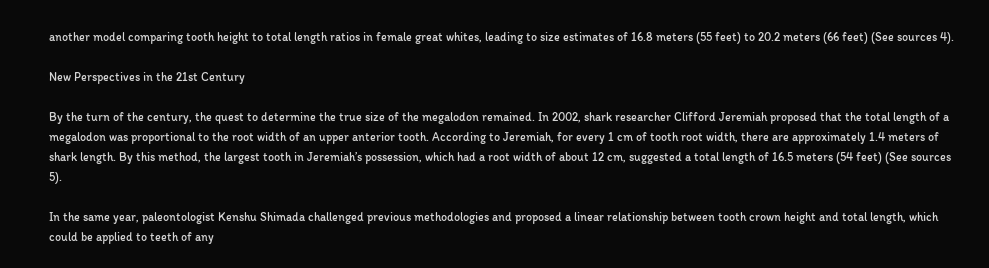another model comparing tooth height to total length ratios in female great whites, leading to size estimates of 16.8 meters (55 feet) to 20.2 meters (66 feet) (See sources 4).

New Perspectives in the 21st Century

By the turn of the century, the quest to determine the true size of the megalodon remained. In 2002, shark researcher Clifford Jeremiah proposed that the total length of a megalodon was proportional to the root width of an upper anterior tooth. According to Jeremiah, for every 1 cm of tooth root width, there are approximately 1.4 meters of shark length. By this method, the largest tooth in Jeremiah’s possession, which had a root width of about 12 cm, suggested a total length of 16.5 meters (54 feet) (See sources 5).

In the same year, paleontologist Kenshu Shimada challenged previous methodologies and proposed a linear relationship between tooth crown height and total length, which could be applied to teeth of any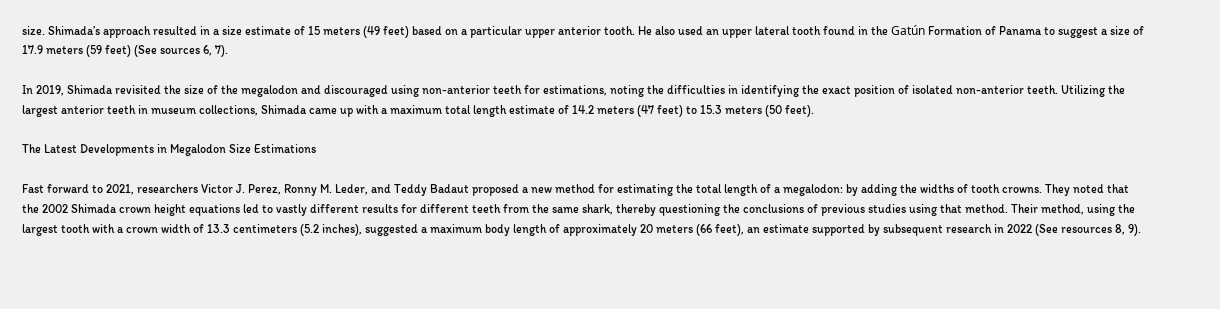size. Shimada’s approach resulted in a size estimate of 15 meters (49 feet) based on a particular upper anterior tooth. He also used an upper lateral tooth found in the Gatún Formation of Panama to suggest a size of 17.9 meters (59 feet) (See sources 6, 7).

In 2019, Shimada revisited the size of the megalodon and discouraged using non-anterior teeth for estimations, noting the difficulties in identifying the exact position of isolated non-anterior teeth. Utilizing the largest anterior teeth in museum collections, Shimada came up with a maximum total length estimate of 14.2 meters (47 feet) to 15.3 meters (50 feet).

The Latest Developments in Megalodon Size Estimations

Fast forward to 2021, researchers Victor J. Perez, Ronny M. Leder, and Teddy Badaut proposed a new method for estimating the total length of a megalodon: by adding the widths of tooth crowns. They noted that the 2002 Shimada crown height equations led to vastly different results for different teeth from the same shark, thereby questioning the conclusions of previous studies using that method. Their method, using the largest tooth with a crown width of 13.3 centimeters (5.2 inches), suggested a maximum body length of approximately 20 meters (66 feet), an estimate supported by subsequent research in 2022 (See resources 8, 9).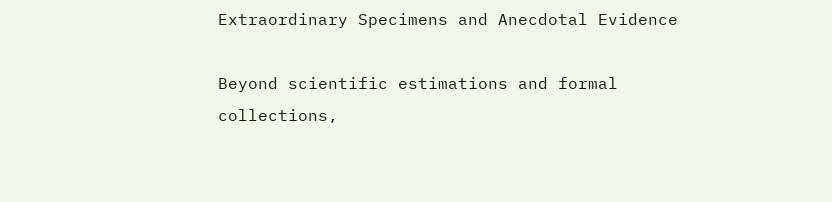Extraordinary Specimens and Anecdotal Evidence

Beyond scientific estimations and formal collections,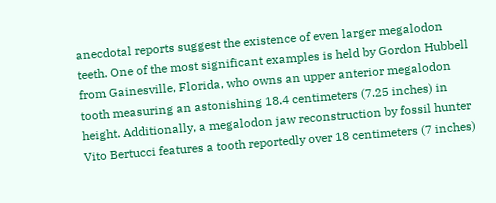anecdotal reports suggest the existence of even larger megalodon teeth. One of the most significant examples is held by Gordon Hubbell from Gainesville, Florida, who owns an upper anterior megalodon tooth measuring an astonishing 18.4 centimeters (7.25 inches) in height. Additionally, a megalodon jaw reconstruction by fossil hunter Vito Bertucci features a tooth reportedly over 18 centimeters (7 inches)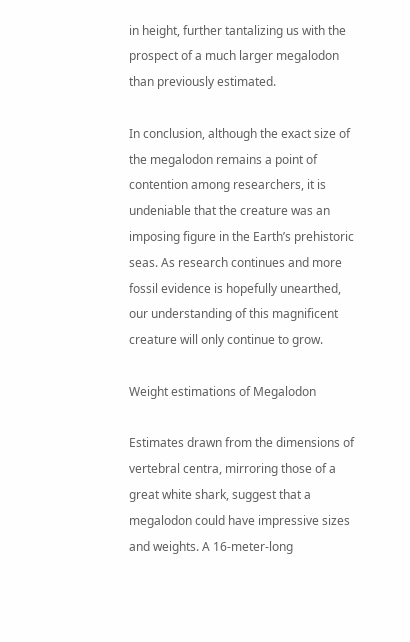in height, further tantalizing us with the prospect of a much larger megalodon than previously estimated.

In conclusion, although the exact size of the megalodon remains a point of contention among researchers, it is undeniable that the creature was an imposing figure in the Earth’s prehistoric seas. As research continues and more fossil evidence is hopefully unearthed, our understanding of this magnificent creature will only continue to grow.

Weight estimations of Megalodon

Estimates drawn from the dimensions of vertebral centra, mirroring those of a great white shark, suggest that a megalodon could have impressive sizes and weights. A 16-meter-long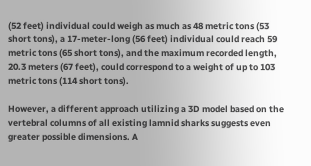(52 feet) individual could weigh as much as 48 metric tons (53 short tons), a 17-meter-long (56 feet) individual could reach 59 metric tons (65 short tons), and the maximum recorded length, 20.3 meters (67 feet), could correspond to a weight of up to 103 metric tons (114 short tons).

However, a different approach utilizing a 3D model based on the vertebral columns of all existing lamnid sharks suggests even greater possible dimensions. A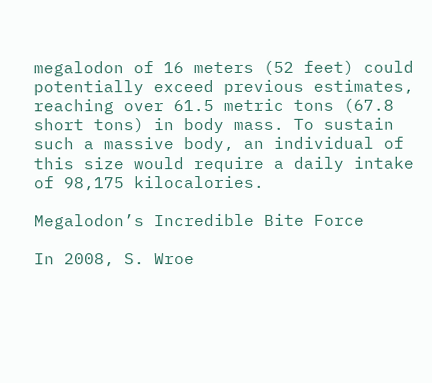megalodon of 16 meters (52 feet) could potentially exceed previous estimates, reaching over 61.5 metric tons (67.8 short tons) in body mass. To sustain such a massive body, an individual of this size would require a daily intake of 98,175 kilocalories.

Megalodon’s Incredible Bite Force

In 2008, S. Wroe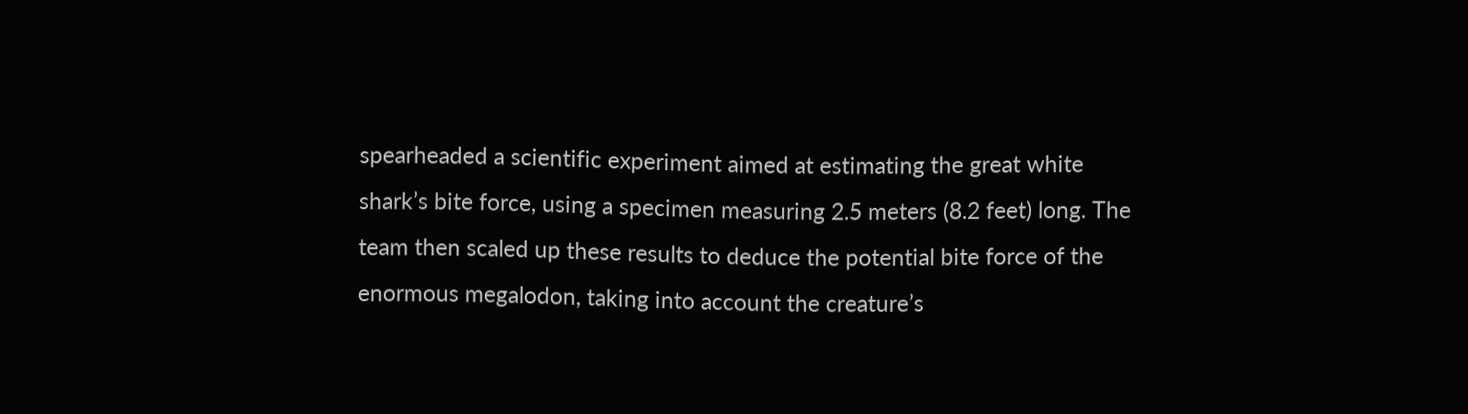spearheaded a scientific experiment aimed at estimating the great white shark’s bite force, using a specimen measuring 2.5 meters (8.2 feet) long. The team then scaled up these results to deduce the potential bite force of the enormous megalodon, taking into account the creature’s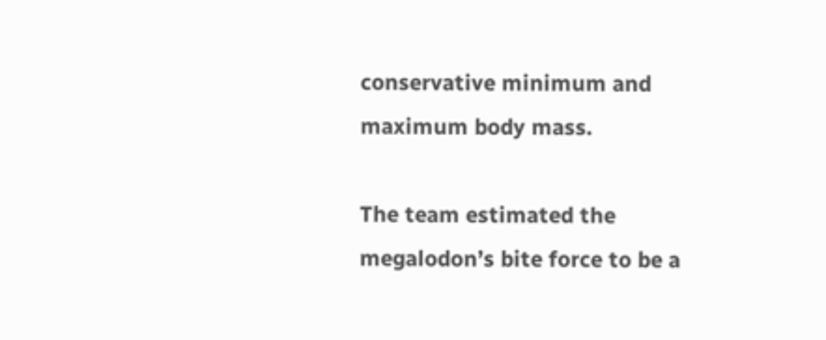conservative minimum and maximum body mass.

The team estimated the megalodon’s bite force to be a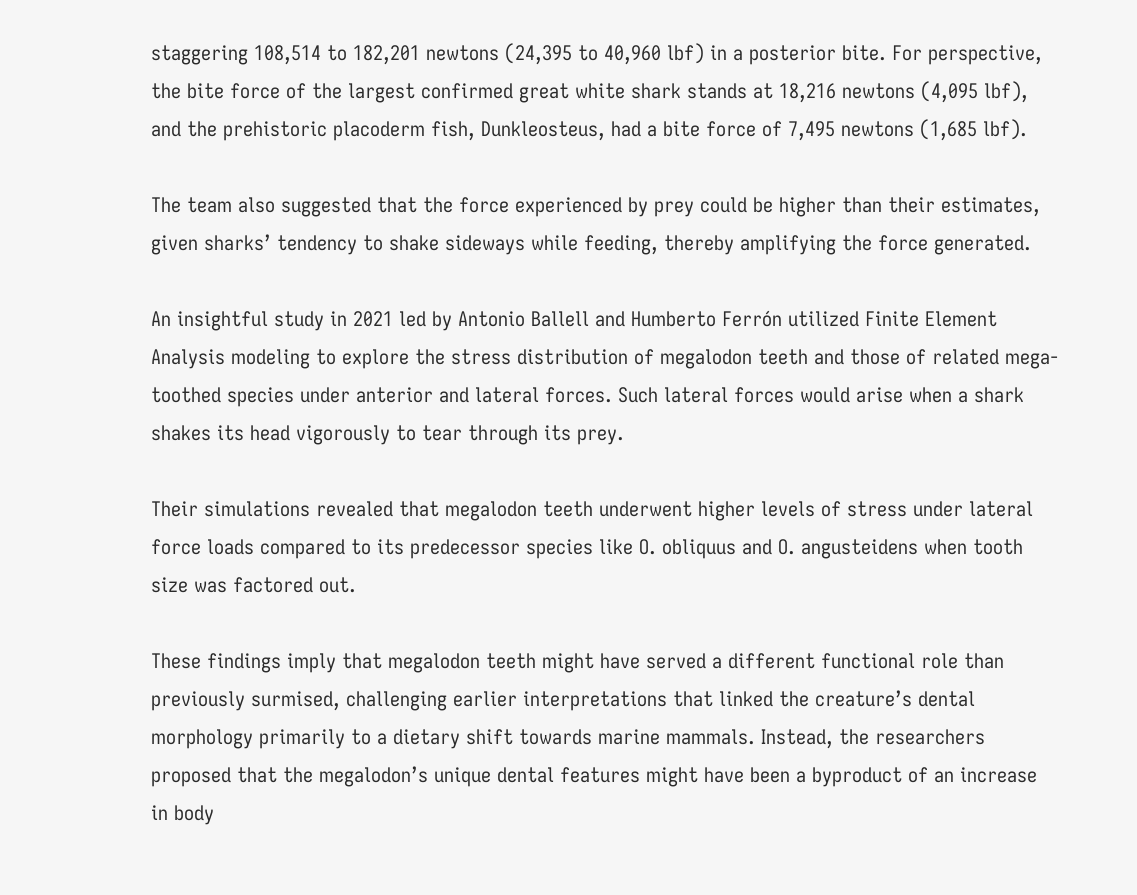staggering 108,514 to 182,201 newtons (24,395 to 40,960 lbf) in a posterior bite. For perspective, the bite force of the largest confirmed great white shark stands at 18,216 newtons (4,095 lbf), and the prehistoric placoderm fish, Dunkleosteus, had a bite force of 7,495 newtons (1,685 lbf).

The team also suggested that the force experienced by prey could be higher than their estimates, given sharks’ tendency to shake sideways while feeding, thereby amplifying the force generated.

An insightful study in 2021 led by Antonio Ballell and Humberto Ferrón utilized Finite Element Analysis modeling to explore the stress distribution of megalodon teeth and those of related mega-toothed species under anterior and lateral forces. Such lateral forces would arise when a shark shakes its head vigorously to tear through its prey.

Their simulations revealed that megalodon teeth underwent higher levels of stress under lateral force loads compared to its predecessor species like O. obliquus and O. angusteidens when tooth size was factored out.

These findings imply that megalodon teeth might have served a different functional role than previously surmised, challenging earlier interpretations that linked the creature’s dental morphology primarily to a dietary shift towards marine mammals. Instead, the researchers proposed that the megalodon’s unique dental features might have been a byproduct of an increase in body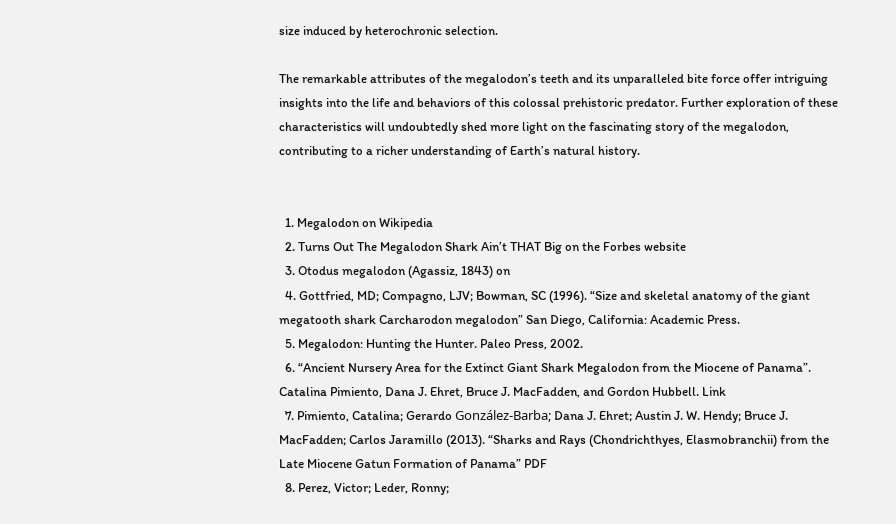size induced by heterochronic selection.

The remarkable attributes of the megalodon’s teeth and its unparalleled bite force offer intriguing insights into the life and behaviors of this colossal prehistoric predator. Further exploration of these characteristics will undoubtedly shed more light on the fascinating story of the megalodon, contributing to a richer understanding of Earth’s natural history.


  1. Megalodon on Wikipedia
  2. Turns Out The Megalodon Shark Ain’t THAT Big on the Forbes website
  3. Otodus megalodon (Agassiz, 1843) on
  4. Gottfried, MD; Compagno, LJV; Bowman, SC (1996). “Size and skeletal anatomy of the giant megatooth shark Carcharodon megalodon” San Diego, California: Academic Press.
  5. Megalodon: Hunting the Hunter. Paleo Press, 2002.
  6. “Ancient Nursery Area for the Extinct Giant Shark Megalodon from the Miocene of Panama”. Catalina Pimiento, Dana J. Ehret, Bruce J. MacFadden, and Gordon Hubbell. Link
  7. Pimiento, Catalina; Gerardo González-Barba; Dana J. Ehret; Austin J. W. Hendy; Bruce J. MacFadden; Carlos Jaramillo (2013). “Sharks and Rays (Chondrichthyes, Elasmobranchii) from the Late Miocene Gatun Formation of Panama” PDF
  8. Perez, Victor; Leder, Ronny;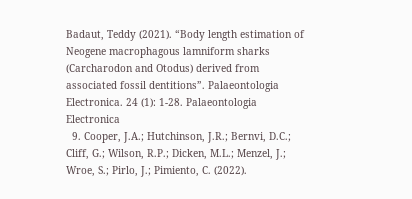Badaut, Teddy (2021). “Body length estimation of Neogene macrophagous lamniform sharks (Carcharodon and Otodus) derived from associated fossil dentitions”. Palaeontologia Electronica. 24 (1): 1-28. Palaeontologia Electronica
  9. Cooper, J.A.; Hutchinson, J.R.; Bernvi, D.C.; Cliff, G.; Wilson, R.P.; Dicken, M.L.; Menzel, J.; Wroe, S.; Pirlo, J.; Pimiento, C. (2022).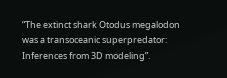“The extinct shark Otodus megalodon was a transoceanic superpredator: Inferences from 3D modeling”.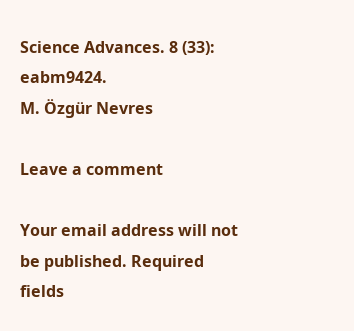Science Advances. 8 (33): eabm9424.
M. Özgür Nevres

Leave a comment

Your email address will not be published. Required fields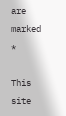are marked *

This site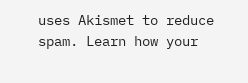uses Akismet to reduce spam. Learn how your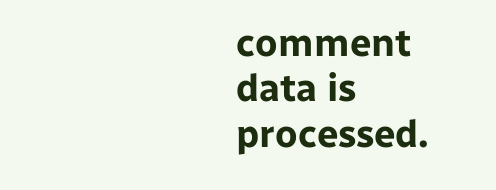comment data is processed.